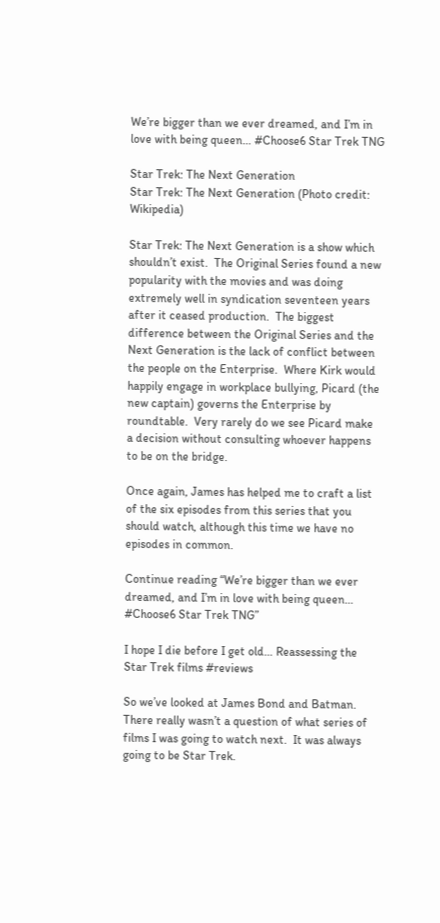We’re bigger than we ever dreamed, and I’m in love with being queen… #Choose6 Star Trek TNG

Star Trek: The Next Generation
Star Trek: The Next Generation (Photo credit: Wikipedia)

Star Trek: The Next Generation is a show which shouldn’t exist.  The Original Series found a new popularity with the movies and was doing extremely well in syndication seventeen years after it ceased production.  The biggest difference between the Original Series and the Next Generation is the lack of conflict between the people on the Enterprise.  Where Kirk would happily engage in workplace bullying, Picard (the new captain) governs the Enterprise by roundtable.  Very rarely do we see Picard make a decision without consulting whoever happens to be on the bridge.

Once again, James has helped me to craft a list of the six episodes from this series that you should watch, although this time we have no episodes in common.

Continue reading “We’re bigger than we ever dreamed, and I’m in love with being queen… #Choose6 Star Trek TNG”

I hope I die before I get old… Reassessing the Star Trek films #reviews

So we’ve looked at James Bond and Batman.  There really wasn’t a question of what series of films I was going to watch next.  It was always going to be Star Trek.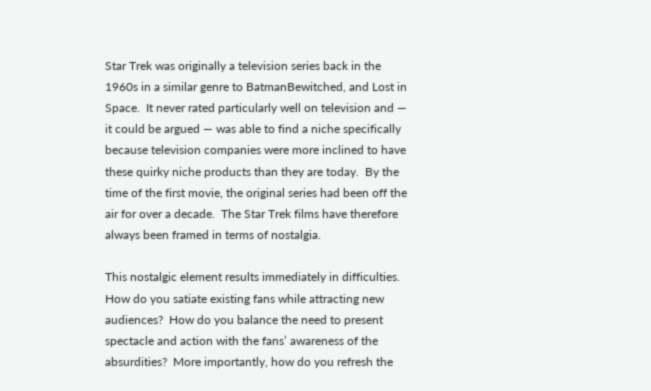Star Trek was originally a television series back in the 1960s in a similar genre to BatmanBewitched, and Lost in Space.  It never rated particularly well on television and — it could be argued — was able to find a niche specifically because television companies were more inclined to have these quirky niche products than they are today.  By the time of the first movie, the original series had been off the air for over a decade.  The Star Trek films have therefore always been framed in terms of nostalgia.

This nostalgic element results immediately in difficulties.  How do you satiate existing fans while attracting new audiences?  How do you balance the need to present spectacle and action with the fans’ awareness of the absurdities?  More importantly, how do you refresh the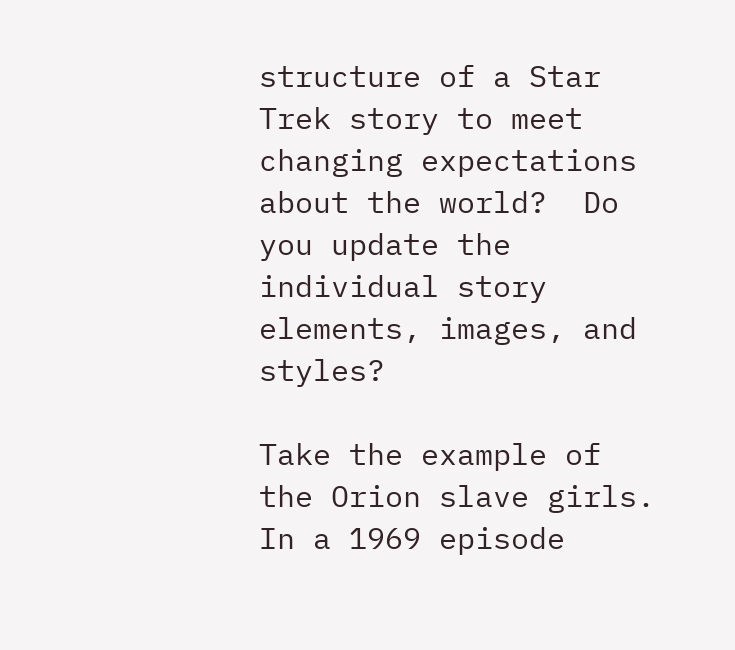structure of a Star Trek story to meet changing expectations about the world?  Do you update the individual story elements, images, and styles?

Take the example of the Orion slave girls.  In a 1969 episode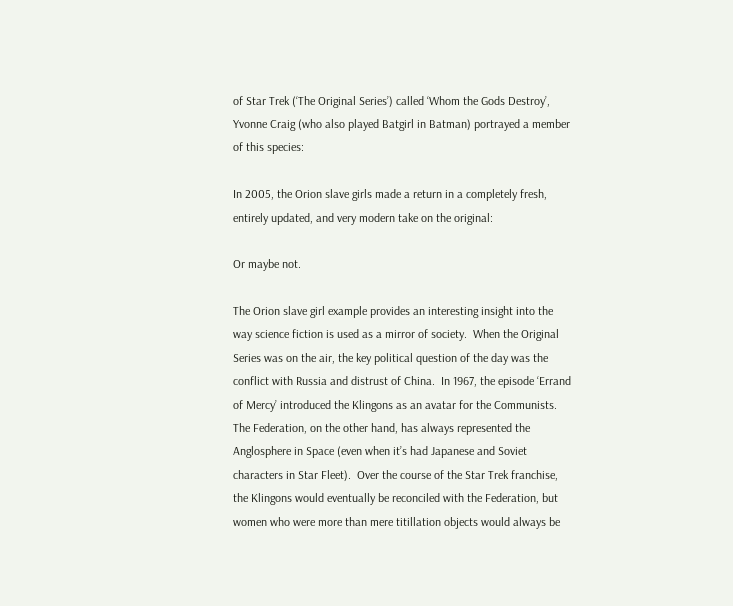of Star Trek (‘The Original Series’) called ‘Whom the Gods Destroy’, Yvonne Craig (who also played Batgirl in Batman) portrayed a member of this species:

In 2005, the Orion slave girls made a return in a completely fresh, entirely updated, and very modern take on the original:

Or maybe not.

The Orion slave girl example provides an interesting insight into the way science fiction is used as a mirror of society.  When the Original Series was on the air, the key political question of the day was the conflict with Russia and distrust of China.  In 1967, the episode ‘Errand of Mercy’ introduced the Klingons as an avatar for the Communists.  The Federation, on the other hand, has always represented the Anglosphere in Space (even when it’s had Japanese and Soviet characters in Star Fleet).  Over the course of the Star Trek franchise, the Klingons would eventually be reconciled with the Federation, but women who were more than mere titillation objects would always be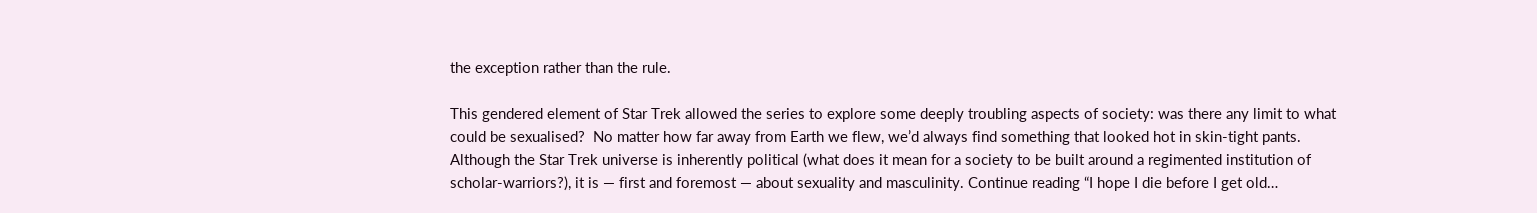the exception rather than the rule.

This gendered element of Star Trek allowed the series to explore some deeply troubling aspects of society: was there any limit to what could be sexualised?  No matter how far away from Earth we flew, we’d always find something that looked hot in skin-tight pants.  Although the Star Trek universe is inherently political (what does it mean for a society to be built around a regimented institution of scholar-warriors?), it is — first and foremost — about sexuality and masculinity. Continue reading “I hope I die before I get old…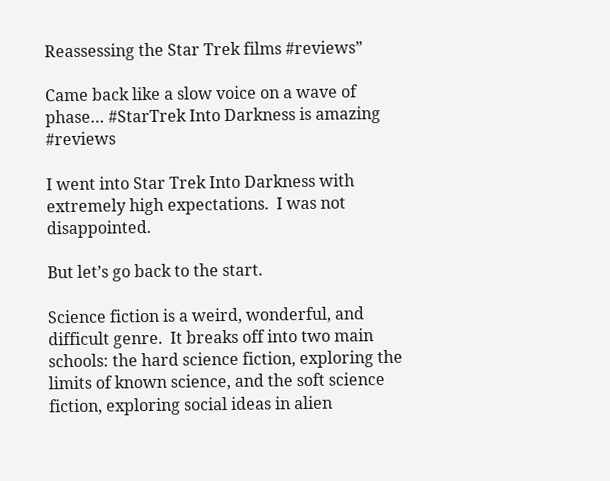Reassessing the Star Trek films #reviews”

Came back like a slow voice on a wave of phase… #StarTrek Into Darkness is amazing #reviews

I went into Star Trek Into Darkness with extremely high expectations.  I was not disappointed.

But let’s go back to the start.

Science fiction is a weird, wonderful, and difficult genre.  It breaks off into two main schools: the hard science fiction, exploring the limits of known science, and the soft science fiction, exploring social ideas in alien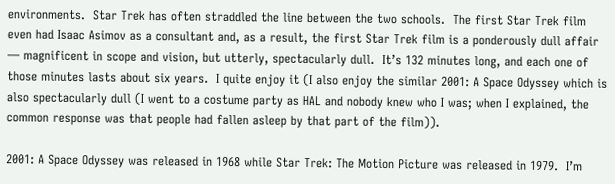environments.  Star Trek has often straddled the line between the two schools.  The first Star Trek film even had Isaac Asimov as a consultant and, as a result, the first Star Trek film is a ponderously dull affair — magnificent in scope and vision, but utterly, spectacularly dull.  It’s 132 minutes long, and each one of those minutes lasts about six years.  I quite enjoy it (I also enjoy the similar 2001: A Space Odyssey which is also spectacularly dull (I went to a costume party as HAL and nobody knew who I was; when I explained, the common response was that people had fallen asleep by that part of the film)).

2001: A Space Odyssey was released in 1968 while Star Trek: The Motion Picture was released in 1979.  I’m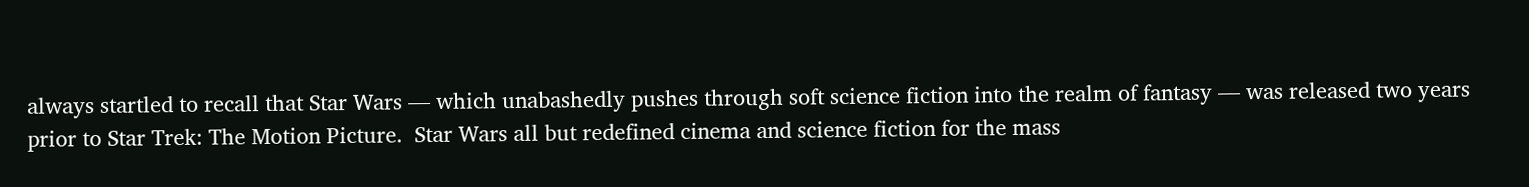always startled to recall that Star Wars — which unabashedly pushes through soft science fiction into the realm of fantasy — was released two years prior to Star Trek: The Motion Picture.  Star Wars all but redefined cinema and science fiction for the mass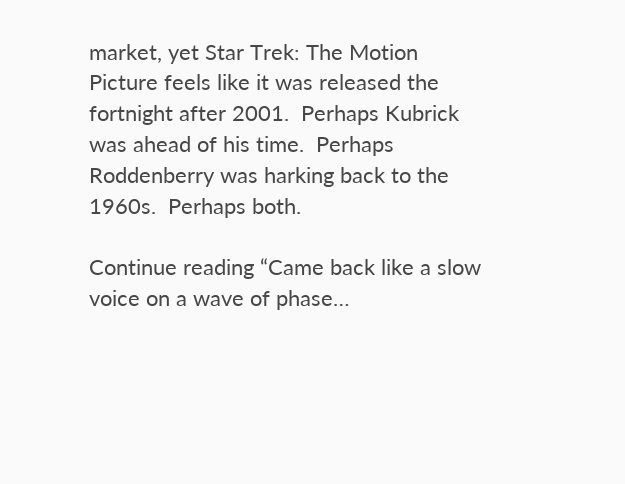market, yet Star Trek: The Motion Picture feels like it was released the fortnight after 2001.  Perhaps Kubrick was ahead of his time.  Perhaps Roddenberry was harking back to the 1960s.  Perhaps both.

Continue reading “Came back like a slow voice on a wave of phase…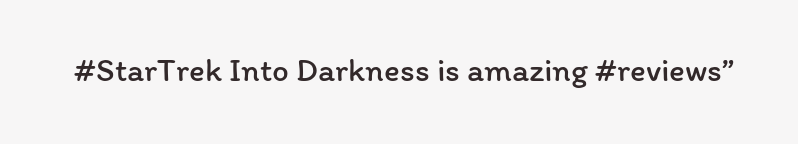#StarTrek Into Darkness is amazing #reviews”